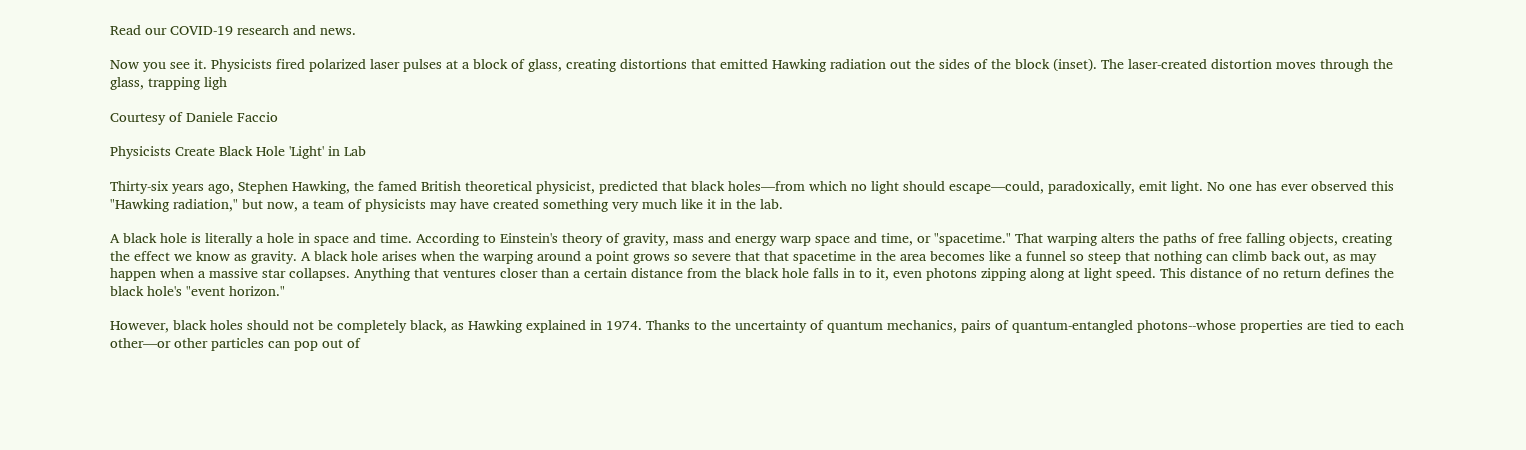Read our COVID-19 research and news.

Now you see it. Physicists fired polarized laser pulses at a block of glass, creating distortions that emitted Hawking radiation out the sides of the block (inset). The laser-created distortion moves through the glass, trapping ligh

Courtesy of Daniele Faccio

Physicists Create Black Hole 'Light' in Lab

Thirty-six years ago, Stephen Hawking, the famed British theoretical physicist, predicted that black holes—from which no light should escape—could, paradoxically, emit light. No one has ever observed this "Hawking radiation," but now, a team of physicists may have created something very much like it in the lab.

A black hole is literally a hole in space and time. According to Einstein's theory of gravity, mass and energy warp space and time, or "spacetime." That warping alters the paths of free falling objects, creating the effect we know as gravity. A black hole arises when the warping around a point grows so severe that that spacetime in the area becomes like a funnel so steep that nothing can climb back out, as may happen when a massive star collapses. Anything that ventures closer than a certain distance from the black hole falls in to it, even photons zipping along at light speed. This distance of no return defines the black hole's "event horizon."

However, black holes should not be completely black, as Hawking explained in 1974. Thanks to the uncertainty of quantum mechanics, pairs of quantum-entangled photons--whose properties are tied to each other—or other particles can pop out of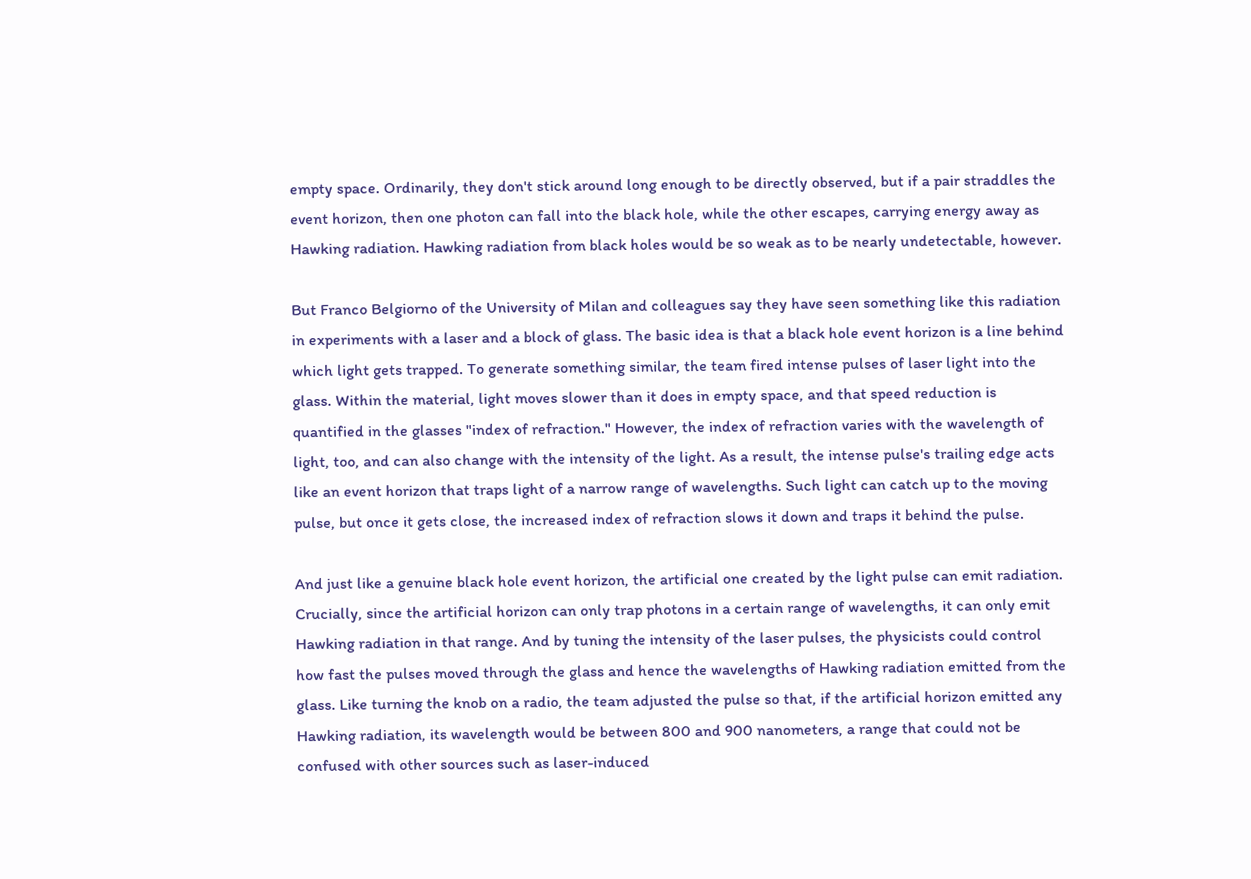empty space. Ordinarily, they don't stick around long enough to be directly observed, but if a pair straddles the event horizon, then one photon can fall into the black hole, while the other escapes, carrying energy away as Hawking radiation. Hawking radiation from black holes would be so weak as to be nearly undetectable, however.

But Franco Belgiorno of the University of Milan and colleagues say they have seen something like this radiation in experiments with a laser and a block of glass. The basic idea is that a black hole event horizon is a line behind which light gets trapped. To generate something similar, the team fired intense pulses of laser light into the glass. Within the material, light moves slower than it does in empty space, and that speed reduction is quantified in the glasses "index of refraction." However, the index of refraction varies with the wavelength of light, too, and can also change with the intensity of the light. As a result, the intense pulse's trailing edge acts like an event horizon that traps light of a narrow range of wavelengths. Such light can catch up to the moving pulse, but once it gets close, the increased index of refraction slows it down and traps it behind the pulse.

And just like a genuine black hole event horizon, the artificial one created by the light pulse can emit radiation. Crucially, since the artificial horizon can only trap photons in a certain range of wavelengths, it can only emit Hawking radiation in that range. And by tuning the intensity of the laser pulses, the physicists could control how fast the pulses moved through the glass and hence the wavelengths of Hawking radiation emitted from the glass. Like turning the knob on a radio, the team adjusted the pulse so that, if the artificial horizon emitted any Hawking radiation, its wavelength would be between 800 and 900 nanometers, a range that could not be confused with other sources such as laser-induced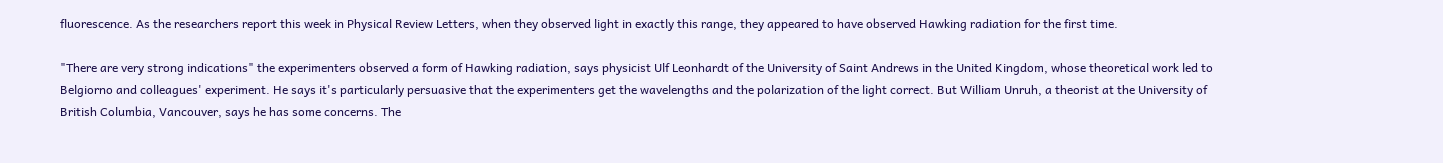fluorescence. As the researchers report this week in Physical Review Letters, when they observed light in exactly this range, they appeared to have observed Hawking radiation for the first time.

"There are very strong indications" the experimenters observed a form of Hawking radiation, says physicist Ulf Leonhardt of the University of Saint Andrews in the United Kingdom, whose theoretical work led to Belgiorno and colleagues' experiment. He says it's particularly persuasive that the experimenters get the wavelengths and the polarization of the light correct. But William Unruh, a theorist at the University of British Columbia, Vancouver, says he has some concerns. The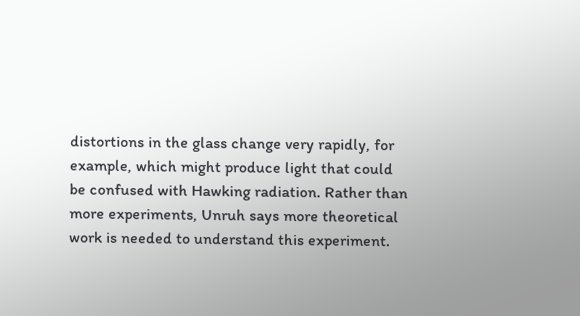distortions in the glass change very rapidly, for example, which might produce light that could be confused with Hawking radiation. Rather than more experiments, Unruh says more theoretical work is needed to understand this experiment.